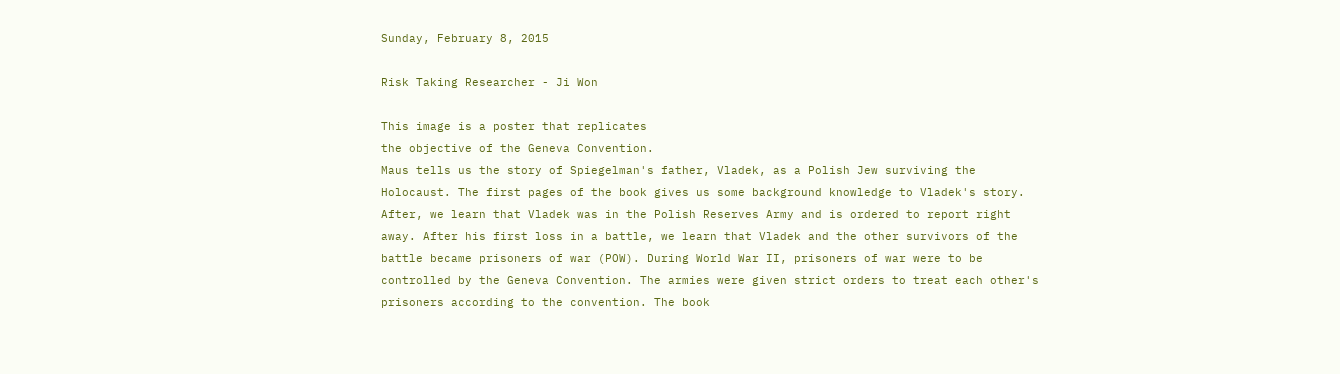Sunday, February 8, 2015

Risk Taking Researcher - Ji Won

This image is a poster that replicates
the objective of the Geneva Convention.
Maus tells us the story of Spiegelman's father, Vladek, as a Polish Jew surviving the Holocaust. The first pages of the book gives us some background knowledge to Vladek's story. After, we learn that Vladek was in the Polish Reserves Army and is ordered to report right away. After his first loss in a battle, we learn that Vladek and the other survivors of the battle became prisoners of war (POW). During World War II, prisoners of war were to be controlled by the Geneva Convention. The armies were given strict orders to treat each other's prisoners according to the convention. The book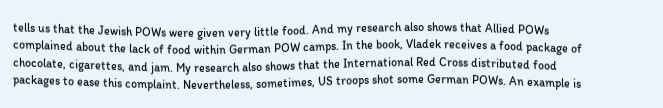tells us that the Jewish POWs were given very little food. And my research also shows that Allied POWs complained about the lack of food within German POW camps. In the book, Vladek receives a food package of chocolate, cigarettes, and jam. My research also shows that the International Red Cross distributed food packages to ease this complaint. Nevertheless, sometimes, US troops shot some German POWs. An example is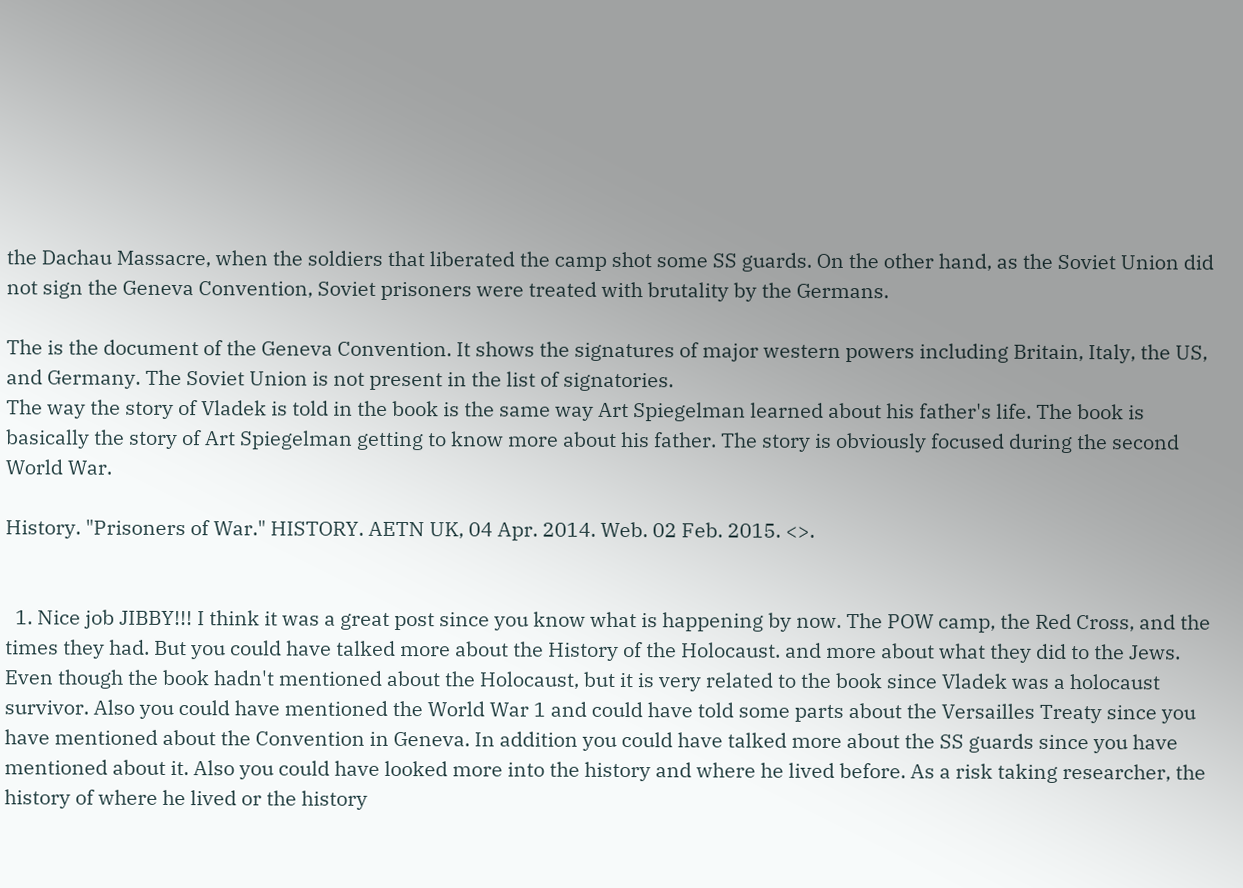the Dachau Massacre, when the soldiers that liberated the camp shot some SS guards. On the other hand, as the Soviet Union did not sign the Geneva Convention, Soviet prisoners were treated with brutality by the Germans.

The is the document of the Geneva Convention. It shows the signatures of major western powers including Britain, Italy, the US, and Germany. The Soviet Union is not present in the list of signatories.
The way the story of Vladek is told in the book is the same way Art Spiegelman learned about his father's life. The book is basically the story of Art Spiegelman getting to know more about his father. The story is obviously focused during the second World War.

History. "Prisoners of War." HISTORY. AETN UK, 04 Apr. 2014. Web. 02 Feb. 2015. <>.


  1. Nice job JIBBY!!! I think it was a great post since you know what is happening by now. The POW camp, the Red Cross, and the times they had. But you could have talked more about the History of the Holocaust. and more about what they did to the Jews. Even though the book hadn't mentioned about the Holocaust, but it is very related to the book since Vladek was a holocaust survivor. Also you could have mentioned the World War 1 and could have told some parts about the Versailles Treaty since you have mentioned about the Convention in Geneva. In addition you could have talked more about the SS guards since you have mentioned about it. Also you could have looked more into the history and where he lived before. As a risk taking researcher, the history of where he lived or the history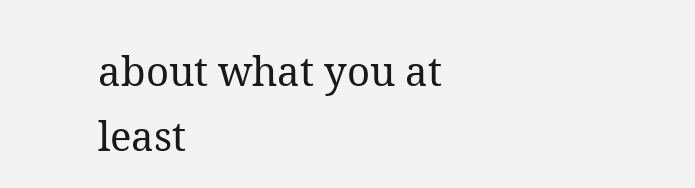about what you at least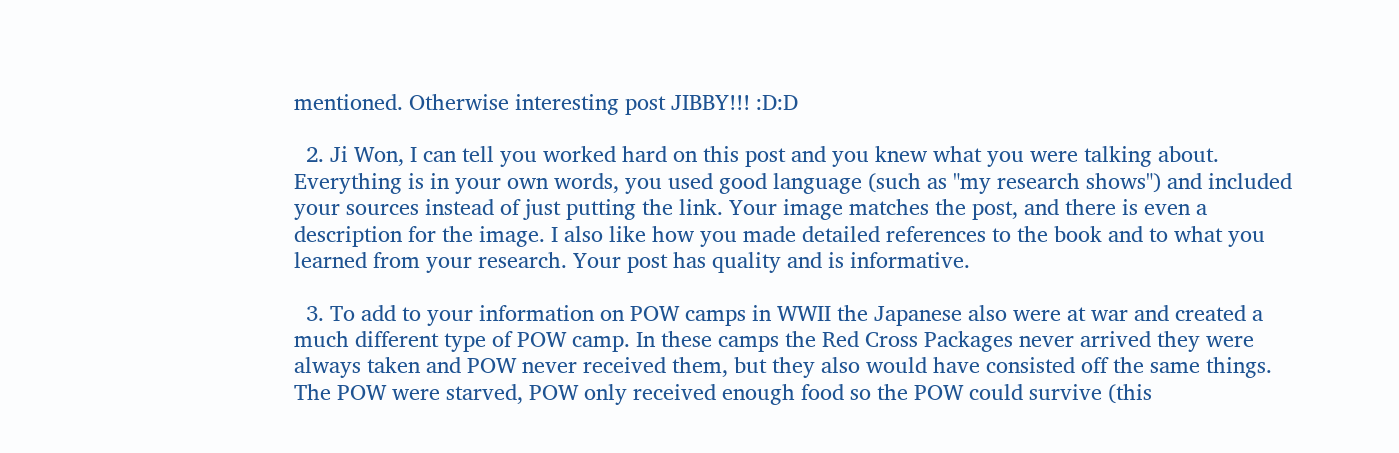mentioned. Otherwise interesting post JIBBY!!! :D:D

  2. Ji Won, I can tell you worked hard on this post and you knew what you were talking about. Everything is in your own words, you used good language (such as "my research shows") and included your sources instead of just putting the link. Your image matches the post, and there is even a description for the image. I also like how you made detailed references to the book and to what you learned from your research. Your post has quality and is informative.

  3. To add to your information on POW camps in WWII the Japanese also were at war and created a much different type of POW camp. In these camps the Red Cross Packages never arrived they were always taken and POW never received them, but they also would have consisted off the same things. The POW were starved, POW only received enough food so the POW could survive (this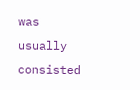was usually consisted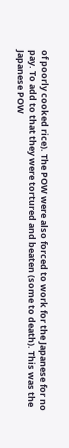of poorly cooked rice). The POW were also forced to work for the Japanese for no pay. To add to that they were tortured and beaten (some to death). This was the Japanese POW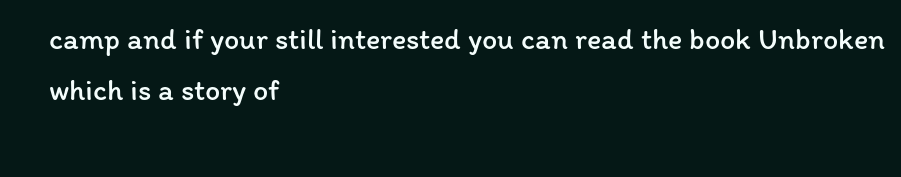camp and if your still interested you can read the book Unbroken which is a story of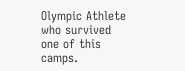Olympic Athlete who survived one of this camps.